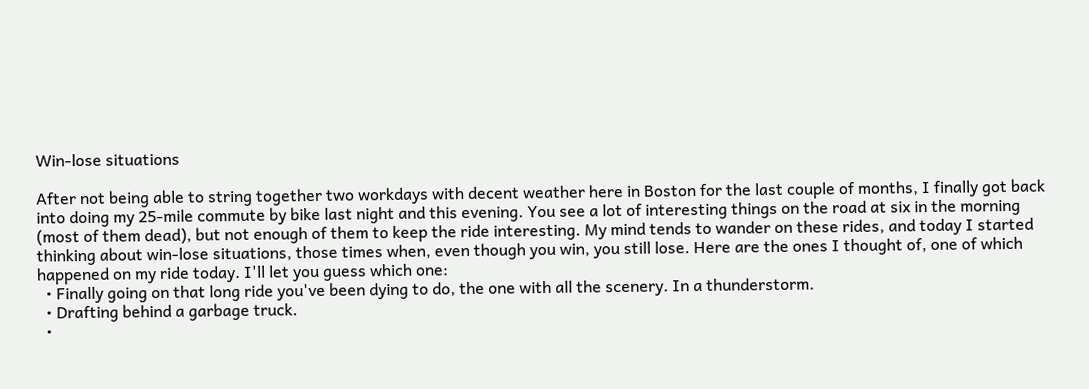Win-lose situations

After not being able to string together two workdays with decent weather here in Boston for the last couple of months, I finally got back into doing my 25-mile commute by bike last night and this evening. You see a lot of interesting things on the road at six in the morning (most of them dead), but not enough of them to keep the ride interesting. My mind tends to wander on these rides, and today I started thinking about win-lose situations, those times when, even though you win, you still lose. Here are the ones I thought of, one of which happened on my ride today. I'll let you guess which one:
  • Finally going on that long ride you've been dying to do, the one with all the scenery. In a thunderstorm.
  • Drafting behind a garbage truck.
  •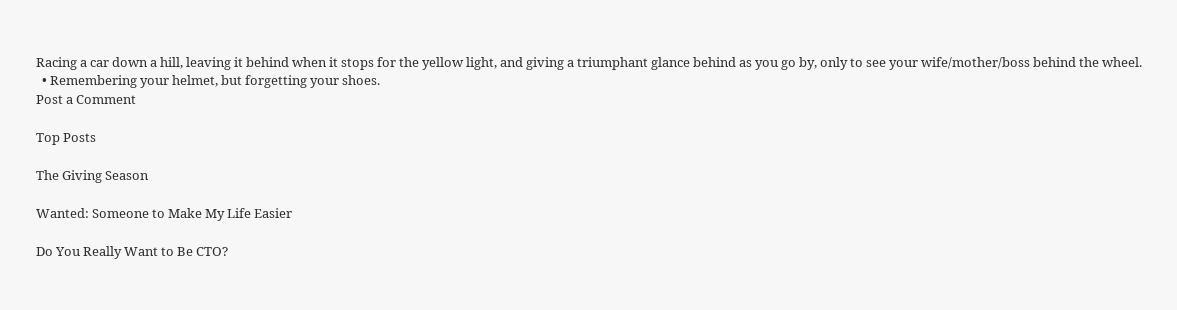Racing a car down a hill, leaving it behind when it stops for the yellow light, and giving a triumphant glance behind as you go by, only to see your wife/mother/boss behind the wheel.
  • Remembering your helmet, but forgetting your shoes.
Post a Comment

Top Posts

The Giving Season

Wanted: Someone to Make My Life Easier

Do You Really Want to Be CTO?